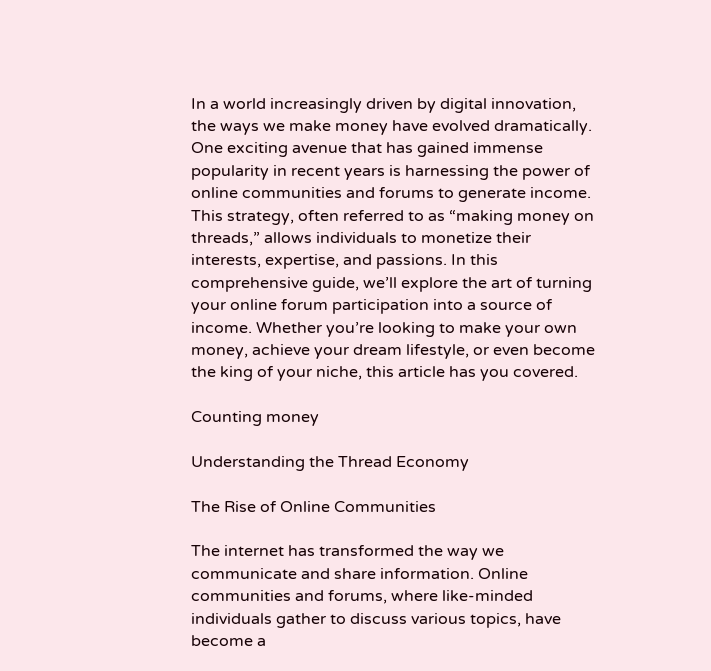In a world increasingly driven by digital innovation, the ways we make money have evolved dramatically. One exciting avenue that has gained immense popularity in recent years is harnessing the power of online communities and forums to generate income. This strategy, often referred to as “making money on threads,” allows individuals to monetize their interests, expertise, and passions. In this comprehensive guide, we’ll explore the art of turning your online forum participation into a source of income. Whether you’re looking to make your own money, achieve your dream lifestyle, or even become the king of your niche, this article has you covered.

Counting money

Understanding the Thread Economy

The Rise of Online Communities

The internet has transformed the way we communicate and share information. Online communities and forums, where like-minded individuals gather to discuss various topics, have become a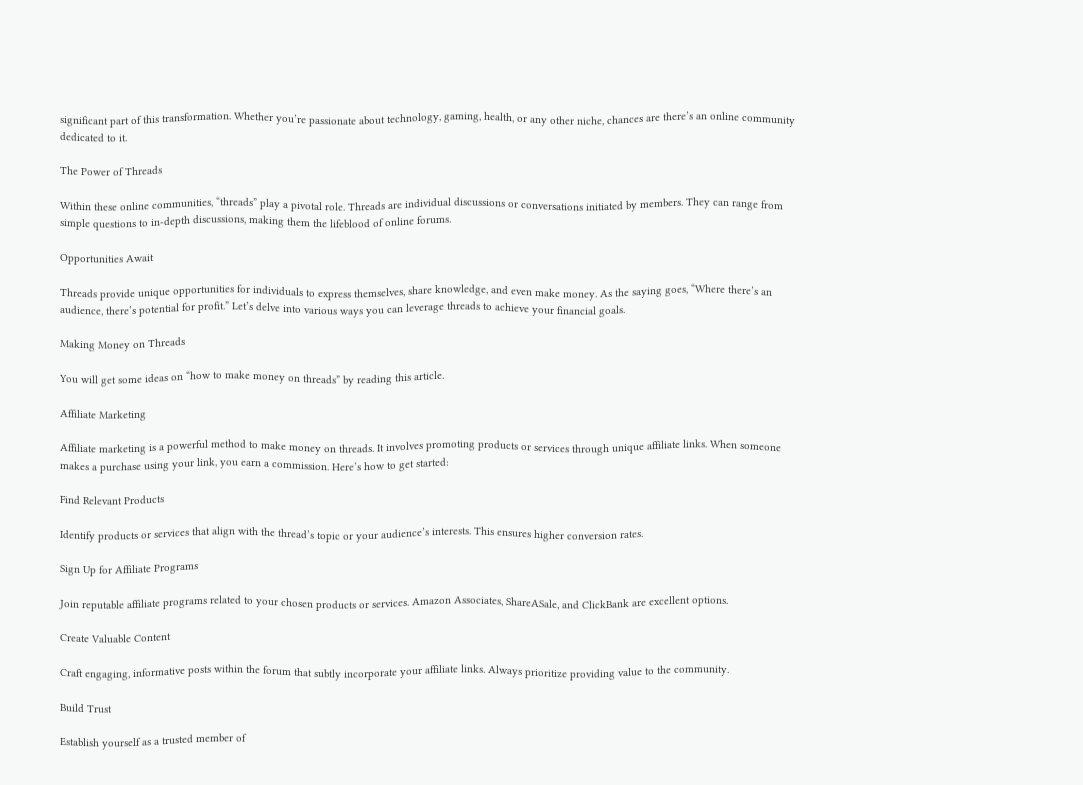significant part of this transformation. Whether you’re passionate about technology, gaming, health, or any other niche, chances are there’s an online community dedicated to it.

The Power of Threads

Within these online communities, “threads” play a pivotal role. Threads are individual discussions or conversations initiated by members. They can range from simple questions to in-depth discussions, making them the lifeblood of online forums.

Opportunities Await

Threads provide unique opportunities for individuals to express themselves, share knowledge, and even make money. As the saying goes, “Where there’s an audience, there’s potential for profit.” Let’s delve into various ways you can leverage threads to achieve your financial goals.

Making Money on Threads

You will get some ideas on “how to make money on threads” by reading this article.

Affiliate Marketing

Affiliate marketing is a powerful method to make money on threads. It involves promoting products or services through unique affiliate links. When someone makes a purchase using your link, you earn a commission. Here’s how to get started:

Find Relevant Products

Identify products or services that align with the thread’s topic or your audience’s interests. This ensures higher conversion rates.

Sign Up for Affiliate Programs

Join reputable affiliate programs related to your chosen products or services. Amazon Associates, ShareASale, and ClickBank are excellent options.

Create Valuable Content

Craft engaging, informative posts within the forum that subtly incorporate your affiliate links. Always prioritize providing value to the community.

Build Trust

Establish yourself as a trusted member of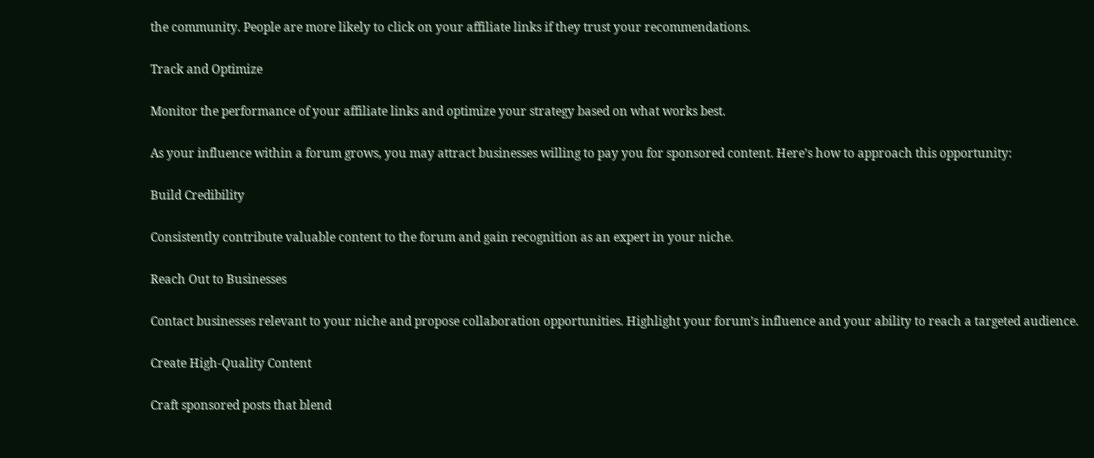the community. People are more likely to click on your affiliate links if they trust your recommendations.

Track and Optimize

Monitor the performance of your affiliate links and optimize your strategy based on what works best.

As your influence within a forum grows, you may attract businesses willing to pay you for sponsored content. Here’s how to approach this opportunity:

Build Credibility

Consistently contribute valuable content to the forum and gain recognition as an expert in your niche.

Reach Out to Businesses

Contact businesses relevant to your niche and propose collaboration opportunities. Highlight your forum’s influence and your ability to reach a targeted audience.

Create High-Quality Content

Craft sponsored posts that blend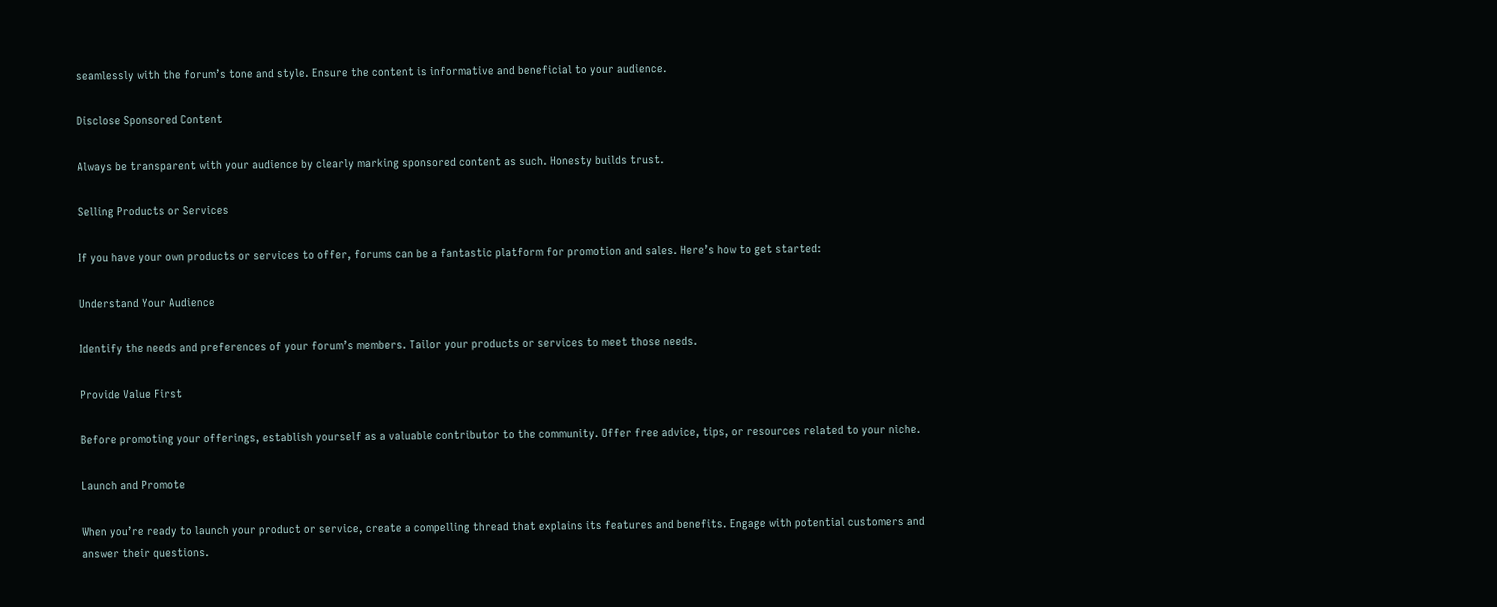seamlessly with the forum’s tone and style. Ensure the content is informative and beneficial to your audience.

Disclose Sponsored Content

Always be transparent with your audience by clearly marking sponsored content as such. Honesty builds trust.

Selling Products or Services

If you have your own products or services to offer, forums can be a fantastic platform for promotion and sales. Here’s how to get started:

Understand Your Audience

Identify the needs and preferences of your forum’s members. Tailor your products or services to meet those needs.

Provide Value First

Before promoting your offerings, establish yourself as a valuable contributor to the community. Offer free advice, tips, or resources related to your niche.

Launch and Promote

When you’re ready to launch your product or service, create a compelling thread that explains its features and benefits. Engage with potential customers and answer their questions.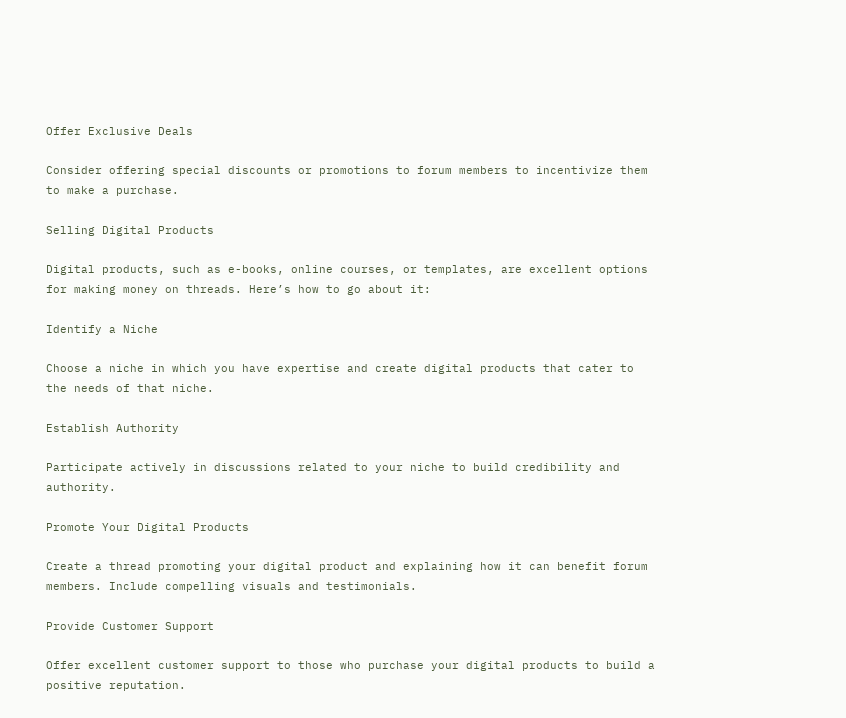Offer Exclusive Deals

Consider offering special discounts or promotions to forum members to incentivize them to make a purchase.

Selling Digital Products

Digital products, such as e-books, online courses, or templates, are excellent options for making money on threads. Here’s how to go about it:

Identify a Niche

Choose a niche in which you have expertise and create digital products that cater to the needs of that niche.

Establish Authority

Participate actively in discussions related to your niche to build credibility and authority.

Promote Your Digital Products

Create a thread promoting your digital product and explaining how it can benefit forum members. Include compelling visuals and testimonials.

Provide Customer Support

Offer excellent customer support to those who purchase your digital products to build a positive reputation.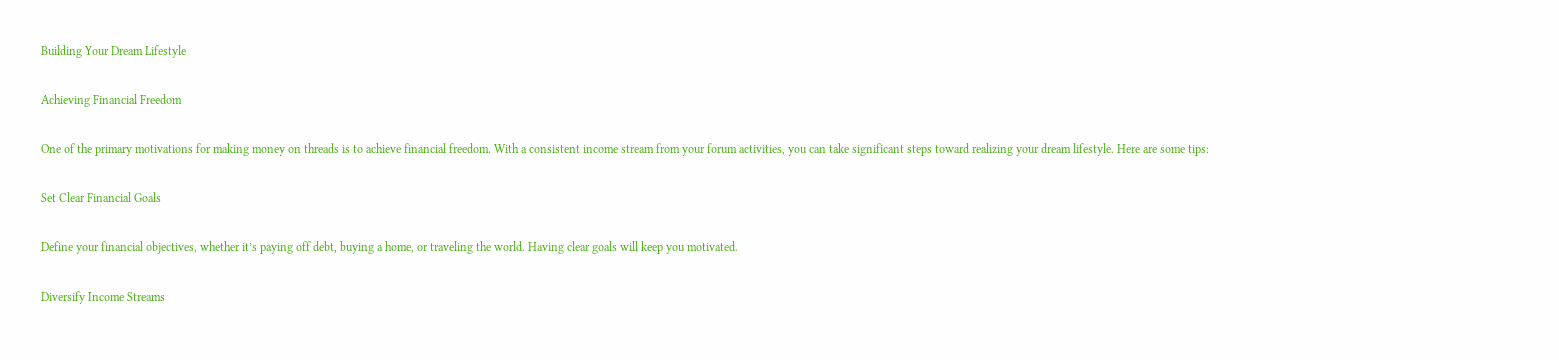Building Your Dream Lifestyle

Achieving Financial Freedom

One of the primary motivations for making money on threads is to achieve financial freedom. With a consistent income stream from your forum activities, you can take significant steps toward realizing your dream lifestyle. Here are some tips:

Set Clear Financial Goals

Define your financial objectives, whether it’s paying off debt, buying a home, or traveling the world. Having clear goals will keep you motivated.

Diversify Income Streams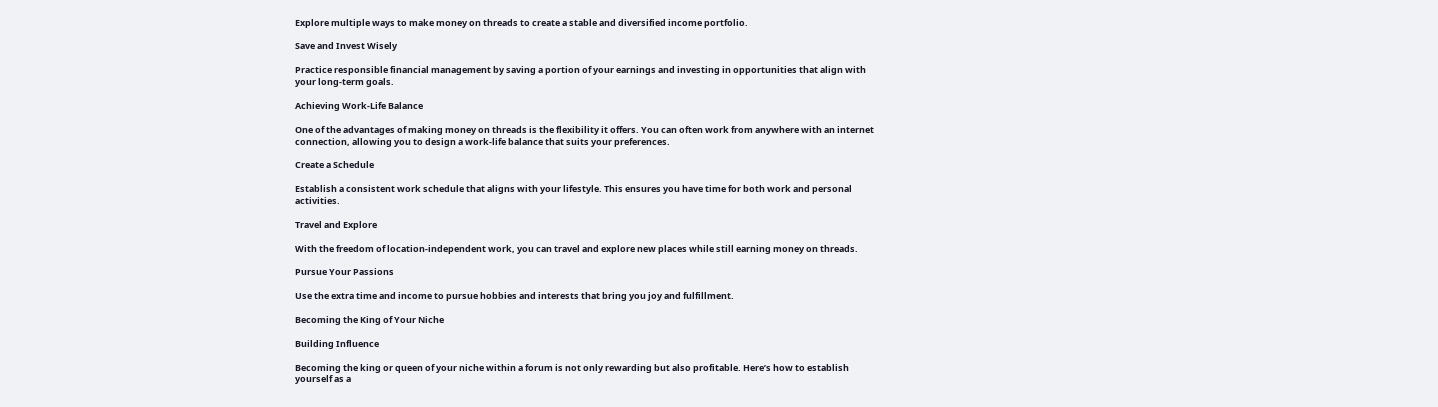Explore multiple ways to make money on threads to create a stable and diversified income portfolio.

Save and Invest Wisely

Practice responsible financial management by saving a portion of your earnings and investing in opportunities that align with your long-term goals.

Achieving Work-Life Balance

One of the advantages of making money on threads is the flexibility it offers. You can often work from anywhere with an internet connection, allowing you to design a work-life balance that suits your preferences.

Create a Schedule

Establish a consistent work schedule that aligns with your lifestyle. This ensures you have time for both work and personal activities.

Travel and Explore

With the freedom of location-independent work, you can travel and explore new places while still earning money on threads.

Pursue Your Passions

Use the extra time and income to pursue hobbies and interests that bring you joy and fulfillment.

Becoming the King of Your Niche

Building Influence

Becoming the king or queen of your niche within a forum is not only rewarding but also profitable. Here’s how to establish yourself as a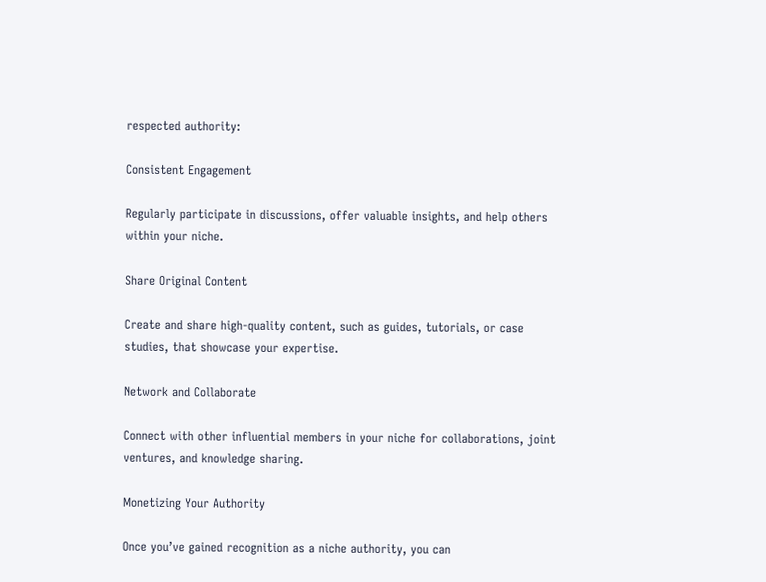respected authority:

Consistent Engagement

Regularly participate in discussions, offer valuable insights, and help others within your niche.

Share Original Content

Create and share high-quality content, such as guides, tutorials, or case studies, that showcase your expertise.

Network and Collaborate

Connect with other influential members in your niche for collaborations, joint ventures, and knowledge sharing.

Monetizing Your Authority

Once you’ve gained recognition as a niche authority, you can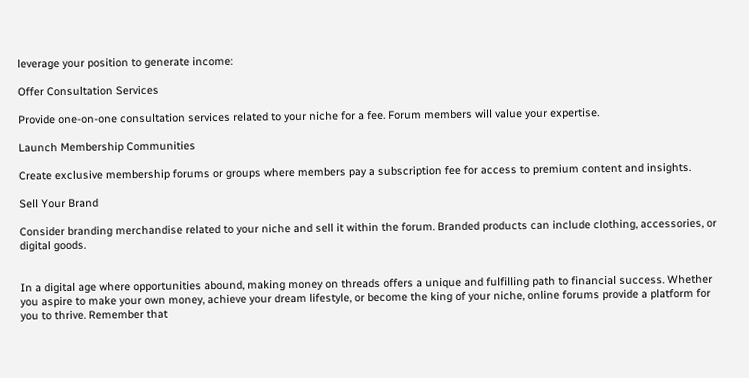leverage your position to generate income:

Offer Consultation Services

Provide one-on-one consultation services related to your niche for a fee. Forum members will value your expertise.

Launch Membership Communities

Create exclusive membership forums or groups where members pay a subscription fee for access to premium content and insights.

Sell Your Brand

Consider branding merchandise related to your niche and sell it within the forum. Branded products can include clothing, accessories, or digital goods.


In a digital age where opportunities abound, making money on threads offers a unique and fulfilling path to financial success. Whether you aspire to make your own money, achieve your dream lifestyle, or become the king of your niche, online forums provide a platform for you to thrive. Remember that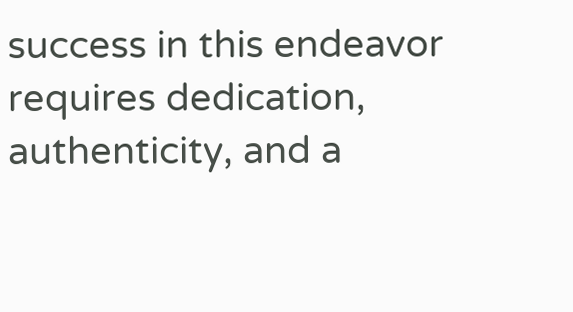success in this endeavor requires dedication, authenticity, and a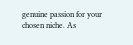genuine passion for your chosen niche. As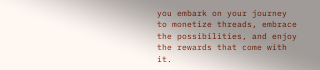you embark on your journey to monetize threads, embrace the possibilities, and enjoy the rewards that come with it.